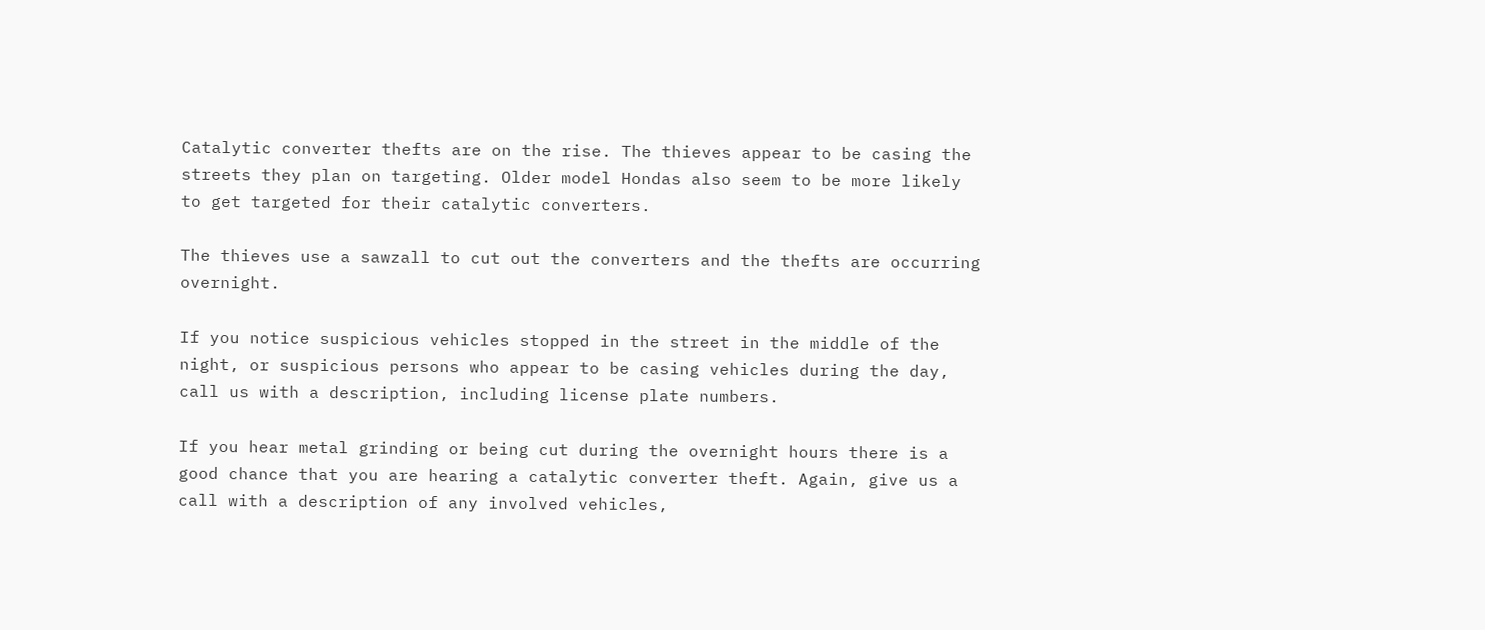Catalytic converter thefts are on the rise. The thieves appear to be casing the streets they plan on targeting. Older model Hondas also seem to be more likely to get targeted for their catalytic converters.

The thieves use a sawzall to cut out the converters and the thefts are occurring overnight.

If you notice suspicious vehicles stopped in the street in the middle of the night, or suspicious persons who appear to be casing vehicles during the day, call us with a description, including license plate numbers.

If you hear metal grinding or being cut during the overnight hours there is a good chance that you are hearing a catalytic converter theft. Again, give us a call with a description of any involved vehicles,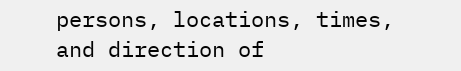persons, locations, times, and direction of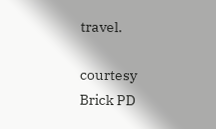travel.

courtesy Brick PD